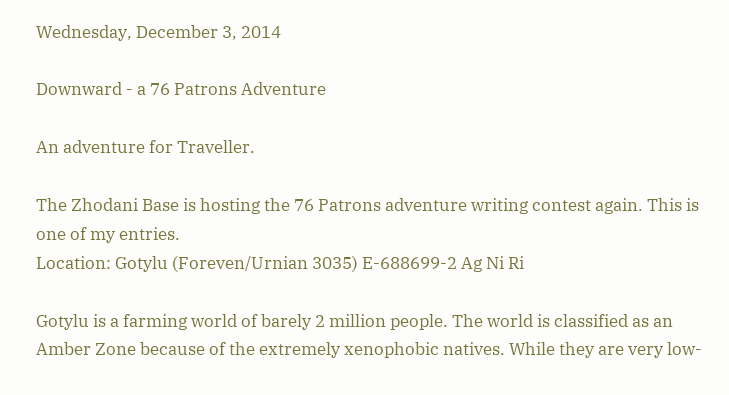Wednesday, December 3, 2014

Downward - a 76 Patrons Adventure

An adventure for Traveller.

The Zhodani Base is hosting the 76 Patrons adventure writing contest again. This is one of my entries.
Location: Gotylu (Foreven/Urnian 3035) E-688699-2 Ag Ni Ri

Gotylu is a farming world of barely 2 million people. The world is classified as an Amber Zone because of the extremely xenophobic natives. While they are very low-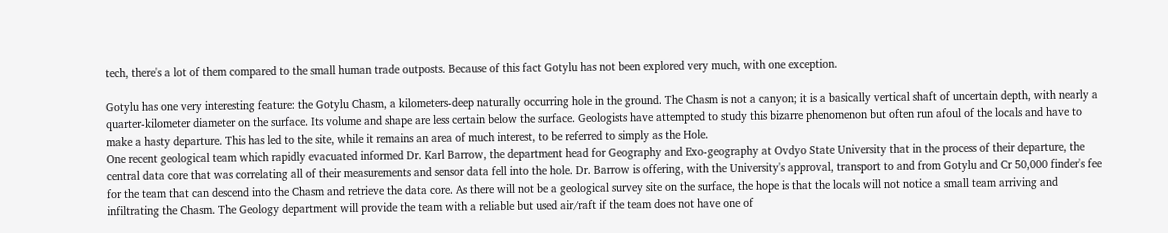tech, there's a lot of them compared to the small human trade outposts. Because of this fact Gotylu has not been explored very much, with one exception.

Gotylu has one very interesting feature: the Gotylu Chasm, a kilometers-deep naturally occurring hole in the ground. The Chasm is not a canyon; it is a basically vertical shaft of uncertain depth, with nearly a quarter-kilometer diameter on the surface. Its volume and shape are less certain below the surface. Geologists have attempted to study this bizarre phenomenon but often run afoul of the locals and have to make a hasty departure. This has led to the site, while it remains an area of much interest, to be referred to simply as the Hole.
One recent geological team which rapidly evacuated informed Dr. Karl Barrow, the department head for Geography and Exo-geography at Ovdyo State University that in the process of their departure, the central data core that was correlating all of their measurements and sensor data fell into the hole. Dr. Barrow is offering, with the University's approval, transport to and from Gotylu and Cr 50,000 finder's fee for the team that can descend into the Chasm and retrieve the data core. As there will not be a geological survey site on the surface, the hope is that the locals will not notice a small team arriving and infiltrating the Chasm. The Geology department will provide the team with a reliable but used air/raft if the team does not have one of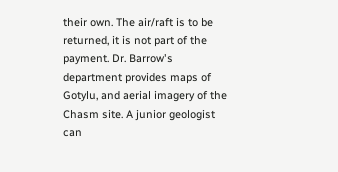their own. The air/raft is to be returned, it is not part of the payment. Dr. Barrow's department provides maps of Gotylu, and aerial imagery of the Chasm site. A junior geologist can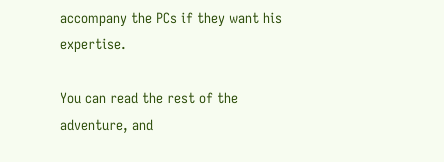accompany the PCs if they want his expertise.

You can read the rest of the adventure, and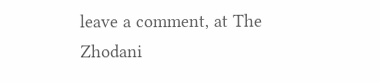leave a comment, at The Zhodani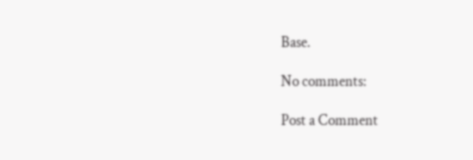Base.

No comments:

Post a Comment